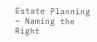Estate Planning – Naming the Right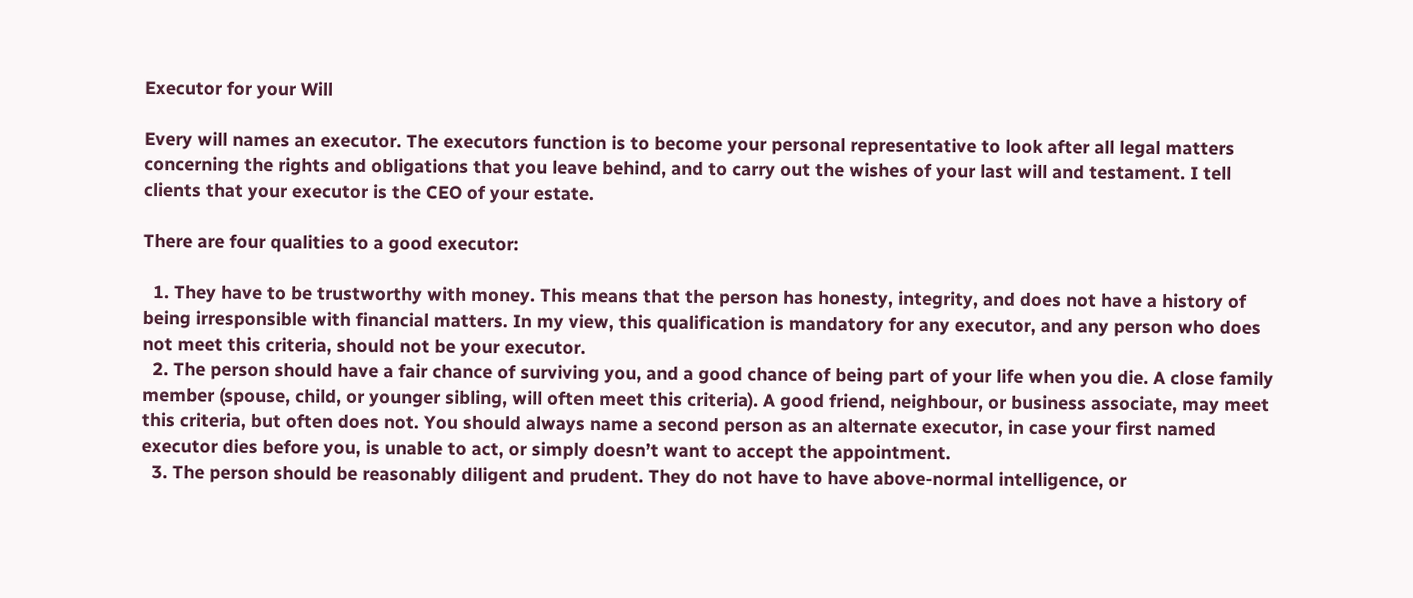Executor for your Will

Every will names an executor. The executors function is to become your personal representative to look after all legal matters concerning the rights and obligations that you leave behind, and to carry out the wishes of your last will and testament. I tell clients that your executor is the CEO of your estate.

There are four qualities to a good executor:

  1. They have to be trustworthy with money. This means that the person has honesty, integrity, and does not have a history of being irresponsible with financial matters. In my view, this qualification is mandatory for any executor, and any person who does not meet this criteria, should not be your executor.
  2. The person should have a fair chance of surviving you, and a good chance of being part of your life when you die. A close family member (spouse, child, or younger sibling, will often meet this criteria). A good friend, neighbour, or business associate, may meet this criteria, but often does not. You should always name a second person as an alternate executor, in case your first named executor dies before you, is unable to act, or simply doesn’t want to accept the appointment.
  3. The person should be reasonably diligent and prudent. They do not have to have above-normal intelligence, or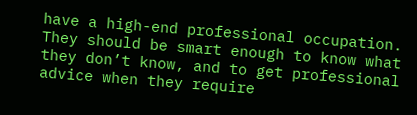have a high-end professional occupation. They should be smart enough to know what they don’t know, and to get professional advice when they require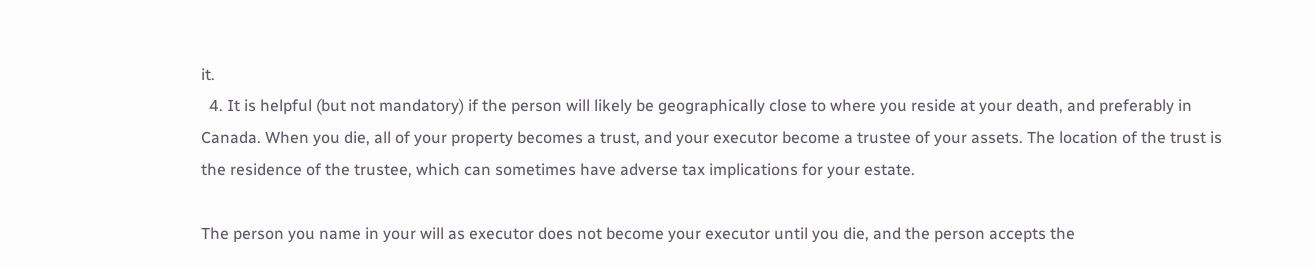it.
  4. It is helpful (but not mandatory) if the person will likely be geographically close to where you reside at your death, and preferably in Canada. When you die, all of your property becomes a trust, and your executor become a trustee of your assets. The location of the trust is the residence of the trustee, which can sometimes have adverse tax implications for your estate.

The person you name in your will as executor does not become your executor until you die, and the person accepts the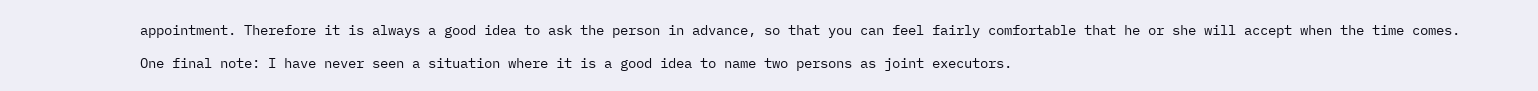appointment. Therefore it is always a good idea to ask the person in advance, so that you can feel fairly comfortable that he or she will accept when the time comes.

One final note: I have never seen a situation where it is a good idea to name two persons as joint executors.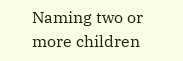Naming two or more children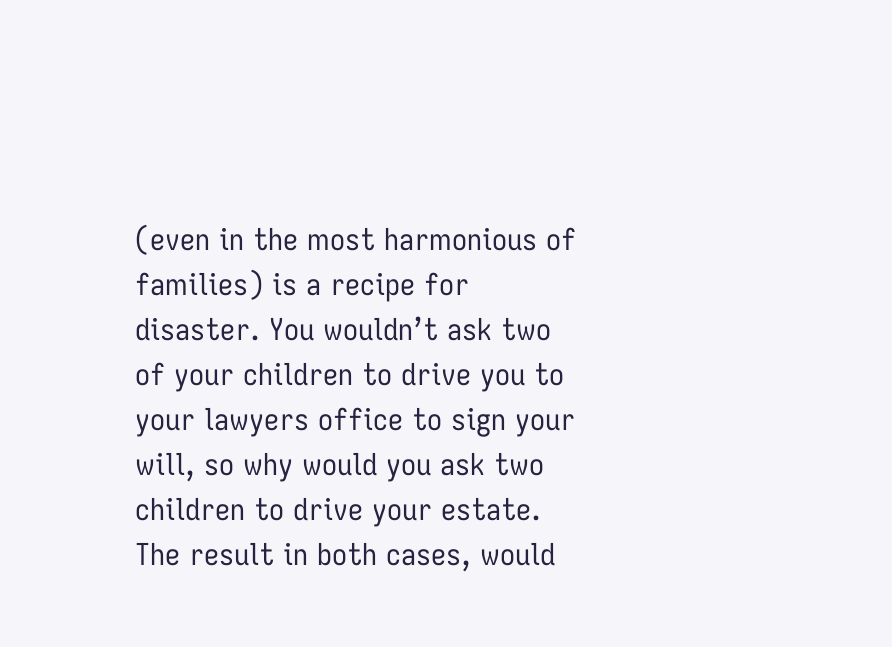(even in the most harmonious of families) is a recipe for disaster. You wouldn’t ask two of your children to drive you to your lawyers office to sign your will, so why would you ask two children to drive your estate. The result in both cases, would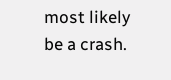most likely be a crash.